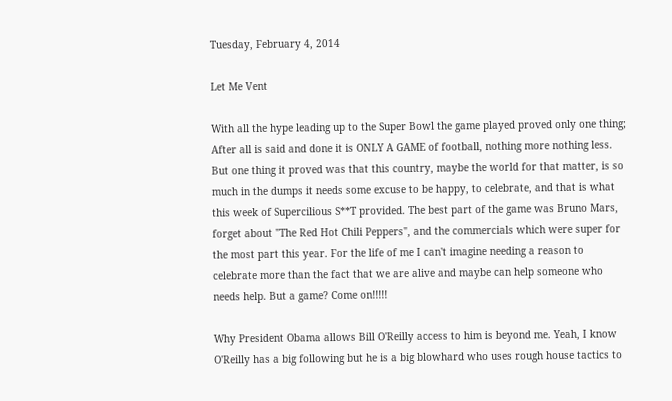Tuesday, February 4, 2014

Let Me Vent

With all the hype leading up to the Super Bowl the game played proved only one thing; After all is said and done it is ONLY A GAME of football, nothing more nothing less. But one thing it proved was that this country, maybe the world for that matter, is so much in the dumps it needs some excuse to be happy, to celebrate, and that is what this week of Supercilious S**T provided. The best part of the game was Bruno Mars, forget about "The Red Hot Chili Peppers", and the commercials which were super for the most part this year. For the life of me I can't imagine needing a reason to celebrate more than the fact that we are alive and maybe can help someone who needs help. But a game? Come on!!!!!

Why President Obama allows Bill O'Reilly access to him is beyond me. Yeah, I know O'Reilly has a big following but he is a big blowhard who uses rough house tactics to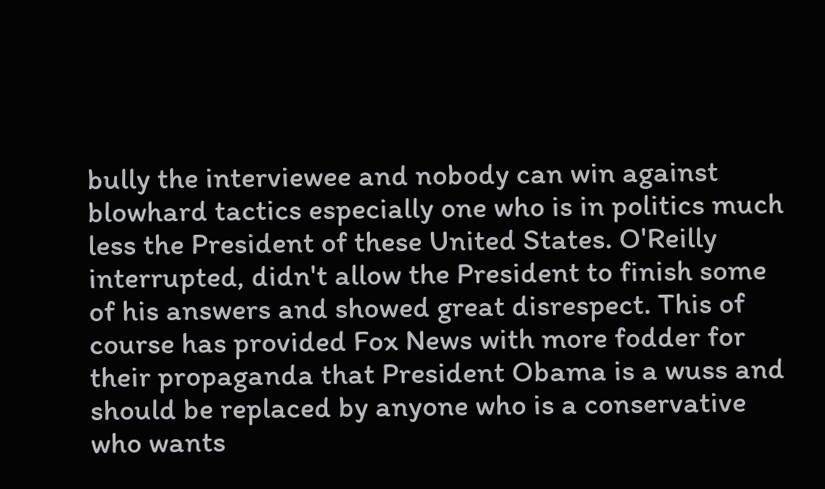bully the interviewee and nobody can win against blowhard tactics especially one who is in politics much less the President of these United States. O'Reilly interrupted, didn't allow the President to finish some of his answers and showed great disrespect. This of course has provided Fox News with more fodder for their propaganda that President Obama is a wuss and should be replaced by anyone who is a conservative who wants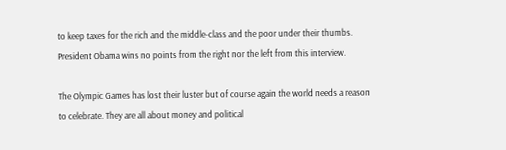to keep taxes for the rich and the middle-class and the poor under their thumbs. President Obama wins no points from the right nor the left from this interview.

The Olympic Games has lost their luster but of course again the world needs a reason to celebrate. They are all about money and political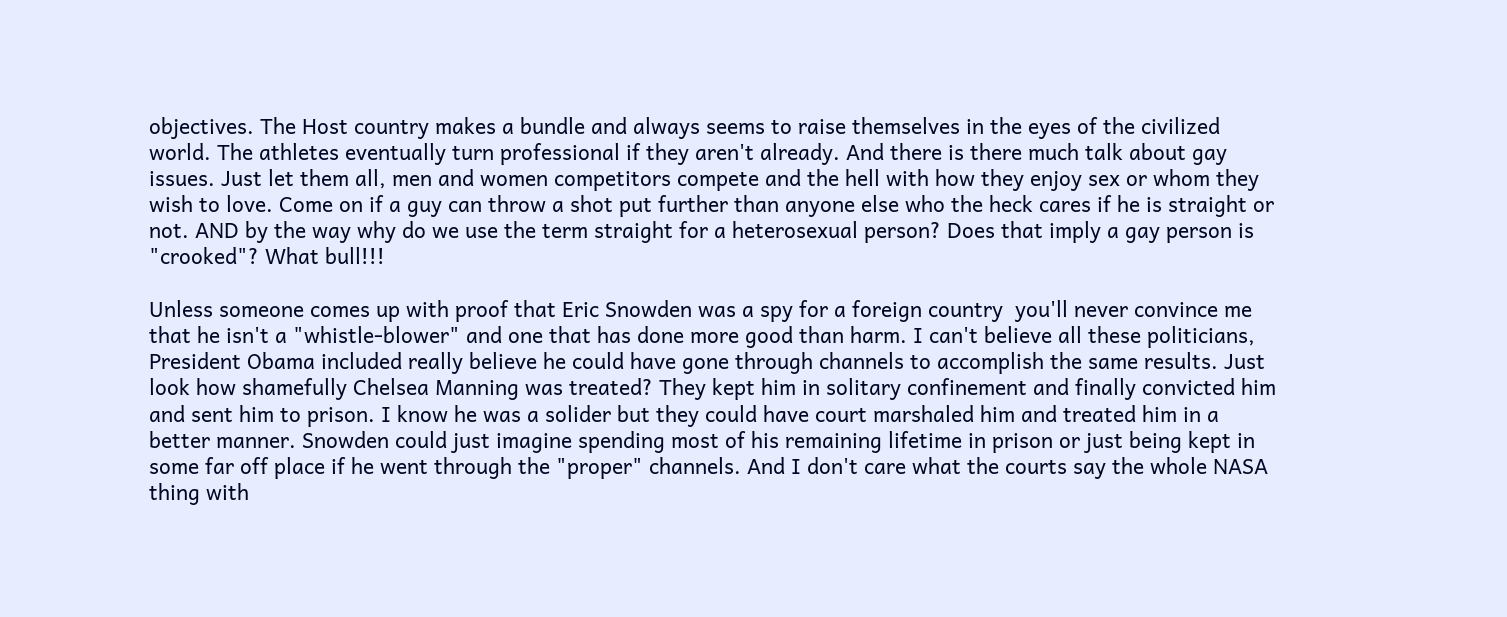objectives. The Host country makes a bundle and always seems to raise themselves in the eyes of the civilized world. The athletes eventually turn professional if they aren't already. And there is there much talk about gay issues. Just let them all, men and women competitors compete and the hell with how they enjoy sex or whom they wish to love. Come on if a guy can throw a shot put further than anyone else who the heck cares if he is straight or not. AND by the way why do we use the term straight for a heterosexual person? Does that imply a gay person is "crooked"? What bull!!!

Unless someone comes up with proof that Eric Snowden was a spy for a foreign country  you'll never convince me that he isn't a "whistle-blower" and one that has done more good than harm. I can't believe all these politicians, President Obama included really believe he could have gone through channels to accomplish the same results. Just look how shamefully Chelsea Manning was treated? They kept him in solitary confinement and finally convicted him and sent him to prison. I know he was a solider but they could have court marshaled him and treated him in a better manner. Snowden could just imagine spending most of his remaining lifetime in prison or just being kept in some far off place if he went through the "proper" channels. And I don't care what the courts say the whole NASA thing with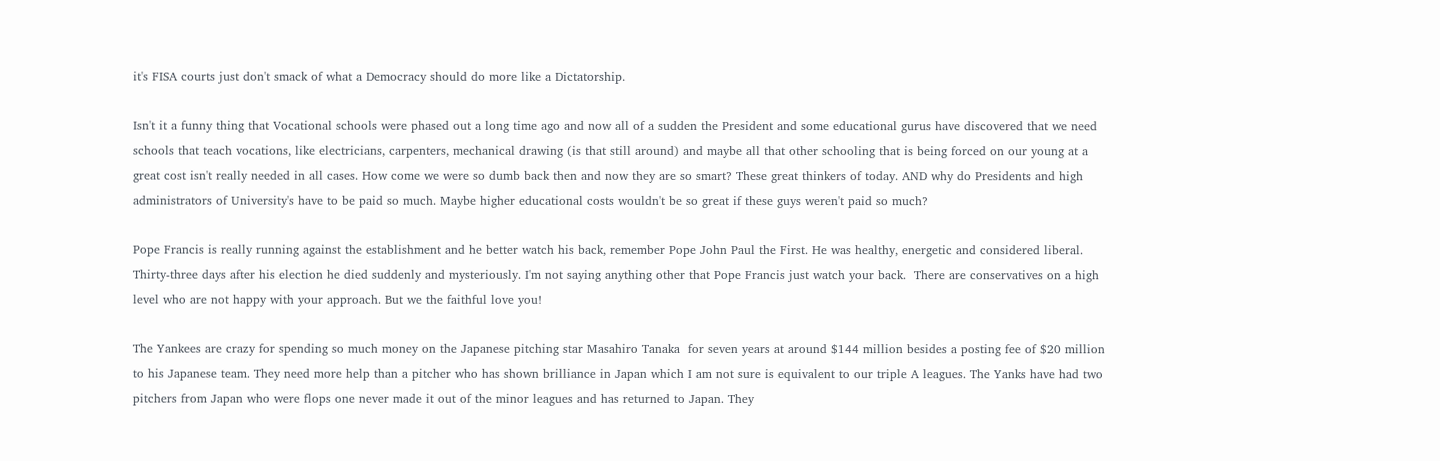it's FISA courts just don't smack of what a Democracy should do more like a Dictatorship.

Isn't it a funny thing that Vocational schools were phased out a long time ago and now all of a sudden the President and some educational gurus have discovered that we need schools that teach vocations, like electricians, carpenters, mechanical drawing (is that still around) and maybe all that other schooling that is being forced on our young at a great cost isn't really needed in all cases. How come we were so dumb back then and now they are so smart? These great thinkers of today. AND why do Presidents and high administrators of University's have to be paid so much. Maybe higher educational costs wouldn't be so great if these guys weren't paid so much?

Pope Francis is really running against the establishment and he better watch his back, remember Pope John Paul the First. He was healthy, energetic and considered liberal. Thirty-three days after his election he died suddenly and mysteriously. I'm not saying anything other that Pope Francis just watch your back.  There are conservatives on a high level who are not happy with your approach. But we the faithful love you!

The Yankees are crazy for spending so much money on the Japanese pitching star Masahiro Tanaka  for seven years at around $144 million besides a posting fee of $20 million to his Japanese team. They need more help than a pitcher who has shown brilliance in Japan which I am not sure is equivalent to our triple A leagues. The Yanks have had two pitchers from Japan who were flops one never made it out of the minor leagues and has returned to Japan. They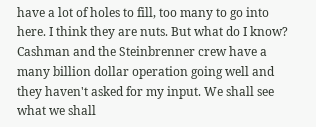have a lot of holes to fill, too many to go into here. I think they are nuts. But what do I know? Cashman and the Steinbrenner crew have a many billion dollar operation going well and they haven't asked for my input. We shall see what we shall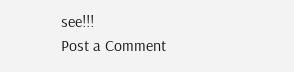see!!!
Post a Comment